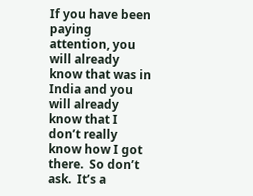If you have been paying attention, you will already know that was in India and you will already know that I don’t really know how I got there.  So don’t ask.  It’s a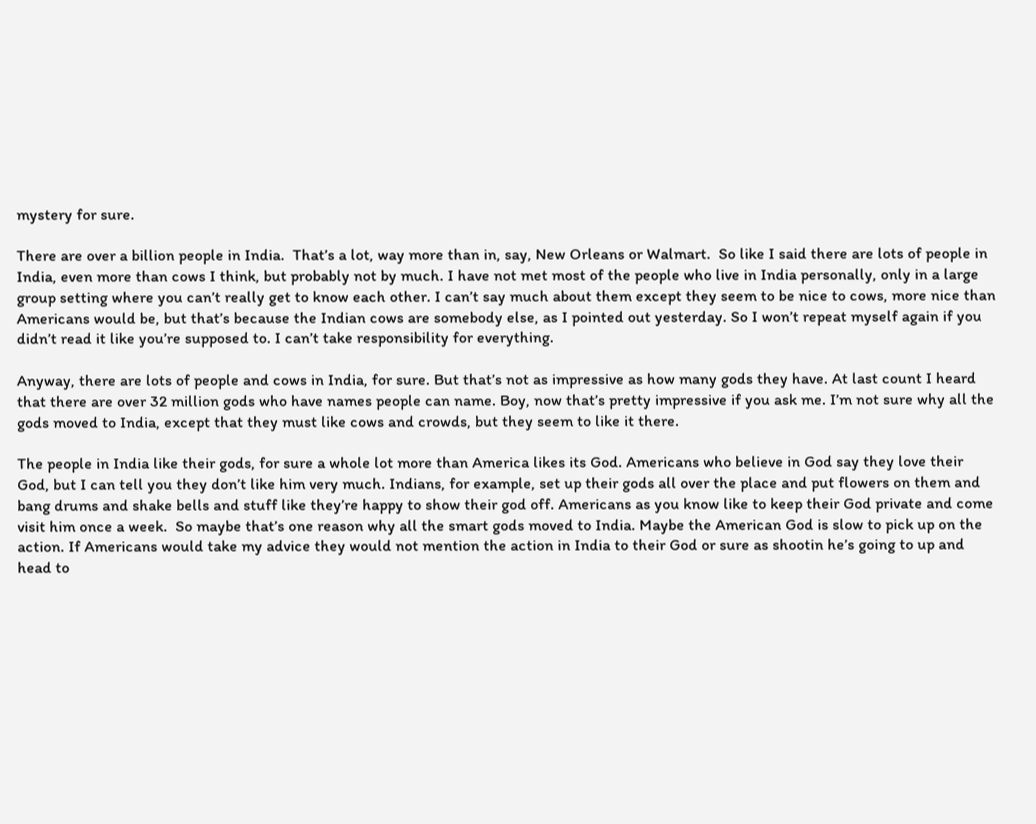mystery for sure.

There are over a billion people in India.  That’s a lot, way more than in, say, New Orleans or Walmart.  So like I said there are lots of people in India, even more than cows I think, but probably not by much. I have not met most of the people who live in India personally, only in a large group setting where you can’t really get to know each other. I can’t say much about them except they seem to be nice to cows, more nice than Americans would be, but that’s because the Indian cows are somebody else, as I pointed out yesterday. So I won’t repeat myself again if you didn’t read it like you’re supposed to. I can’t take responsibility for everything.

Anyway, there are lots of people and cows in India, for sure. But that’s not as impressive as how many gods they have. At last count I heard that there are over 32 million gods who have names people can name. Boy, now that’s pretty impressive if you ask me. I’m not sure why all the gods moved to India, except that they must like cows and crowds, but they seem to like it there.

The people in India like their gods, for sure a whole lot more than America likes its God. Americans who believe in God say they love their God, but I can tell you they don’t like him very much. Indians, for example, set up their gods all over the place and put flowers on them and bang drums and shake bells and stuff like they’re happy to show their god off. Americans as you know like to keep their God private and come visit him once a week.  So maybe that’s one reason why all the smart gods moved to India. Maybe the American God is slow to pick up on the action. If Americans would take my advice they would not mention the action in India to their God or sure as shootin he’s going to up and head to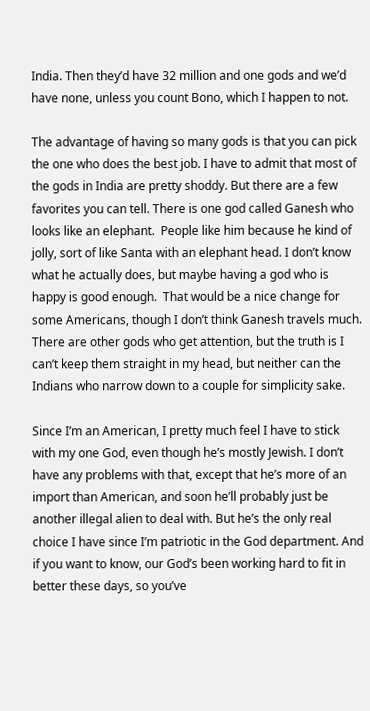India. Then they’d have 32 million and one gods and we’d have none, unless you count Bono, which I happen to not.

The advantage of having so many gods is that you can pick the one who does the best job. I have to admit that most of the gods in India are pretty shoddy. But there are a few favorites you can tell. There is one god called Ganesh who looks like an elephant.  People like him because he kind of jolly, sort of like Santa with an elephant head. I don’t know what he actually does, but maybe having a god who is happy is good enough.  That would be a nice change for some Americans, though I don’t think Ganesh travels much. There are other gods who get attention, but the truth is I can’t keep them straight in my head, but neither can the Indians who narrow down to a couple for simplicity sake.

Since I’m an American, I pretty much feel I have to stick with my one God, even though he’s mostly Jewish. I don’t have any problems with that, except that he’s more of an import than American, and soon he’ll probably just be another illegal alien to deal with. But he’s the only real choice I have since I’m patriotic in the God department. And if you want to know, our God’s been working hard to fit in better these days, so you’ve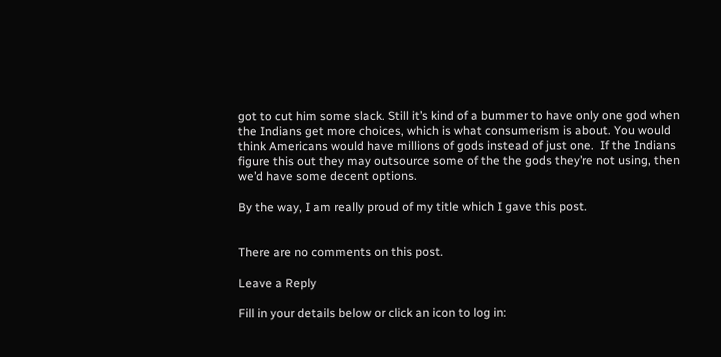got to cut him some slack. Still it’s kind of a bummer to have only one god when the Indians get more choices, which is what consumerism is about. You would think Americans would have millions of gods instead of just one.  If the Indians figure this out they may outsource some of the the gods they’re not using, then we’d have some decent options.

By the way, I am really proud of my title which I gave this post.


There are no comments on this post.

Leave a Reply

Fill in your details below or click an icon to log in: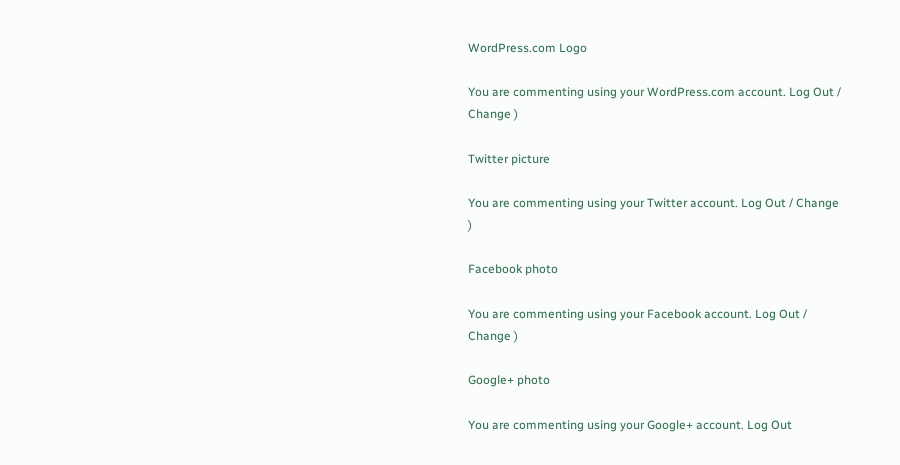WordPress.com Logo

You are commenting using your WordPress.com account. Log Out / Change )

Twitter picture

You are commenting using your Twitter account. Log Out / Change )

Facebook photo

You are commenting using your Facebook account. Log Out / Change )

Google+ photo

You are commenting using your Google+ account. Log Out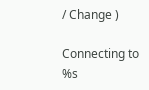/ Change )

Connecting to %s